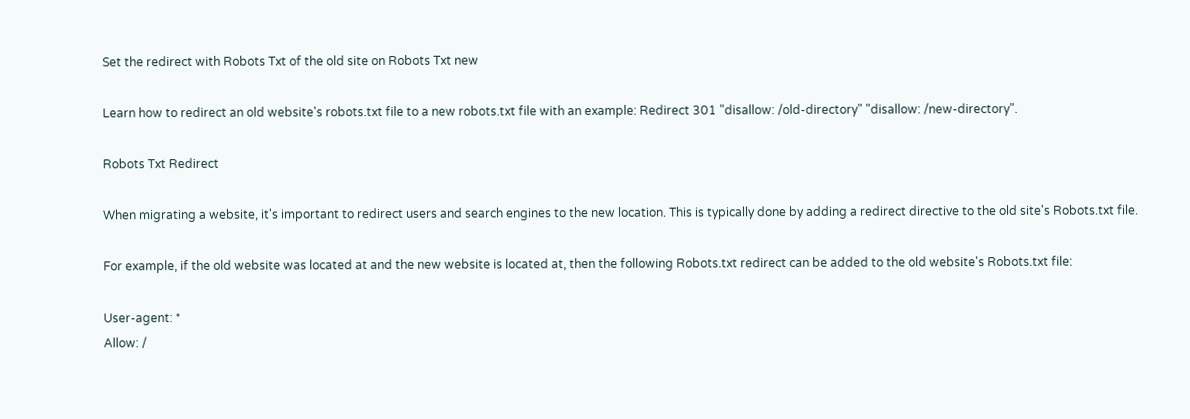Set the redirect with Robots Txt of the old site on Robots Txt new

Learn how to redirect an old website's robots.txt file to a new robots.txt file with an example: Redirect 301 "disallow: /old-directory" "disallow: /new-directory".

Robots Txt Redirect

When migrating a website, it's important to redirect users and search engines to the new location. This is typically done by adding a redirect directive to the old site's Robots.txt file.

For example, if the old website was located at and the new website is located at, then the following Robots.txt redirect can be added to the old website's Robots.txt file:

User-agent: *
Allow: /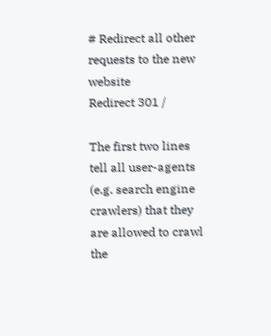# Redirect all other requests to the new website
Redirect 301 /

The first two lines tell all user-agents (e.g. search engine crawlers) that they are allowed to crawl the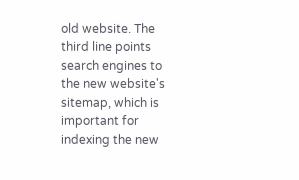old website. The third line points search engines to the new website's sitemap, which is important for indexing the new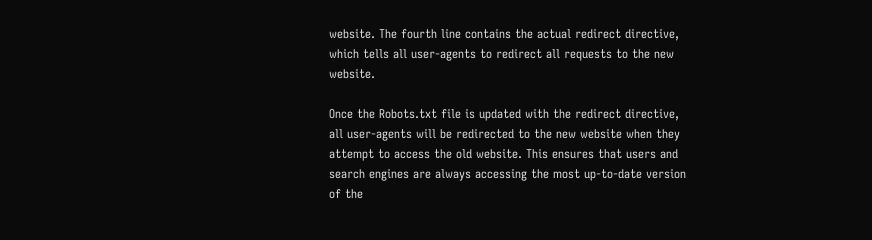website. The fourth line contains the actual redirect directive, which tells all user-agents to redirect all requests to the new website.

Once the Robots.txt file is updated with the redirect directive, all user-agents will be redirected to the new website when they attempt to access the old website. This ensures that users and search engines are always accessing the most up-to-date version of the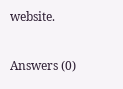website.

Answers (0)